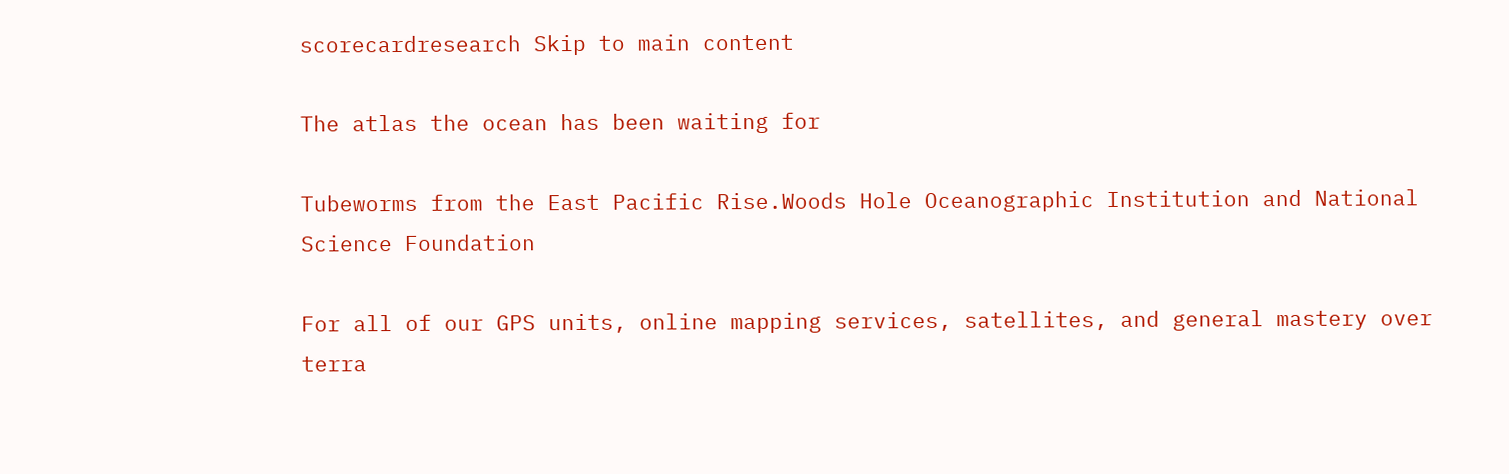scorecardresearch Skip to main content

The atlas the ocean has been waiting for

Tubeworms from the East Pacific Rise.Woods Hole Oceanographic Institution and National Science Foundation

For all of our GPS units, online mapping services, satellites, and general mastery over terra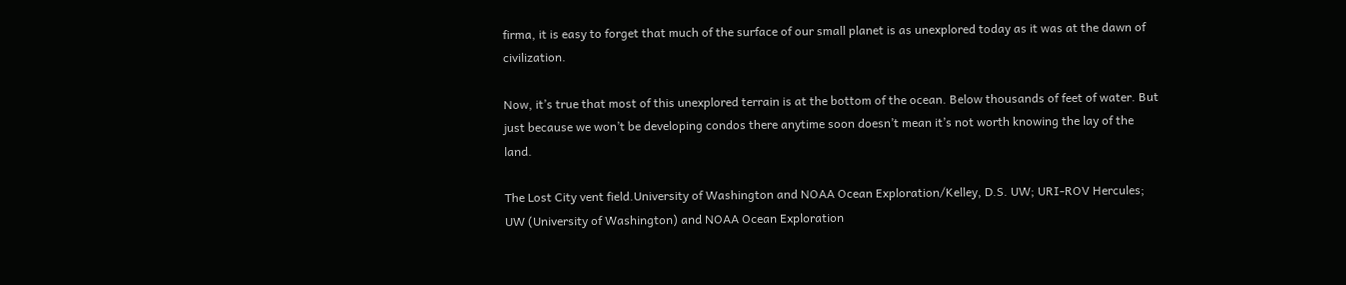firma, it is easy to forget that much of the surface of our small planet is as unexplored today as it was at the dawn of civilization.

Now, it’s true that most of this unexplored terrain is at the bottom of the ocean. Below thousands of feet of water. But just because we won’t be developing condos there anytime soon doesn’t mean it’s not worth knowing the lay of the land.

The Lost City vent field.University of Washington and NOAA Ocean Exploration/Kelley, D.S. UW; URI-ROV Hercules; UW (University of Washington) and NOAA Ocean Exploration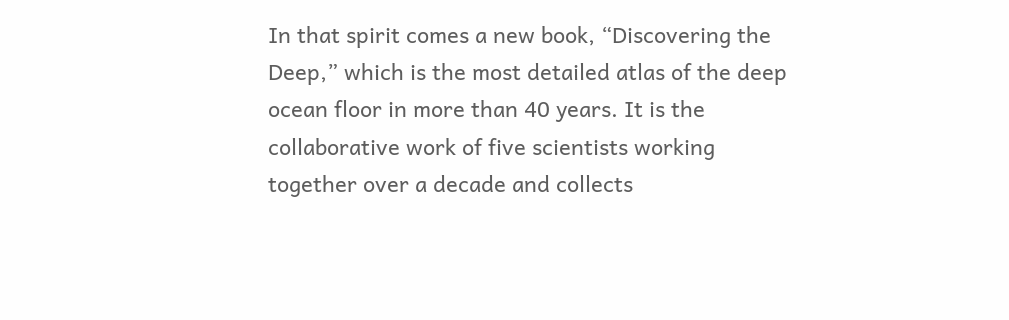In that spirit comes a new book, “Discovering the Deep,” which is the most detailed atlas of the deep ocean floor in more than 40 years. It is the collaborative work of five scientists working together over a decade and collects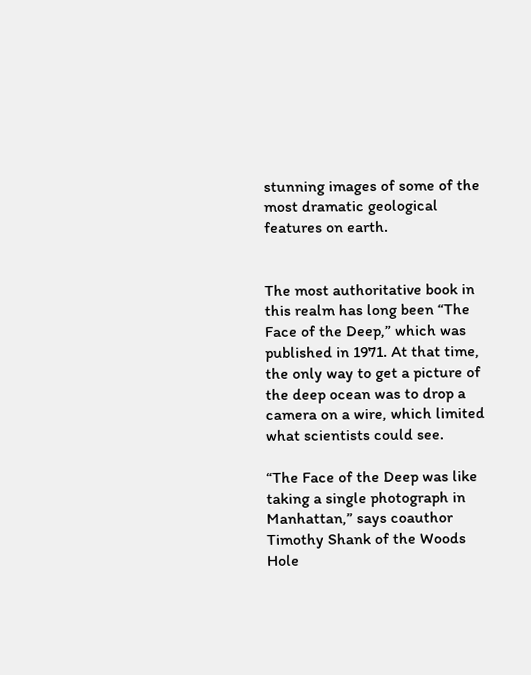stunning images of some of the most dramatic geological features on earth.


The most authoritative book in this realm has long been “The Face of the Deep,” which was published in 1971. At that time, the only way to get a picture of the deep ocean was to drop a camera on a wire, which limited what scientists could see.

“The Face of the Deep was like taking a single photograph in Manhattan,” says coauthor Timothy Shank of the Woods Hole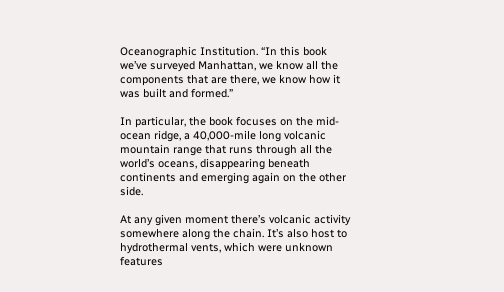Oceanographic Institution. “In this book we’ve surveyed Manhattan, we know all the components that are there, we know how it was built and formed.”

In particular, the book focuses on the mid-ocean ridge, a 40,000-mile long volcanic mountain range that runs through all the world’s oceans, disappearing beneath continents and emerging again on the other side.

At any given moment there’s volcanic activity somewhere along the chain. It’s also host to hydrothermal vents, which were unknown features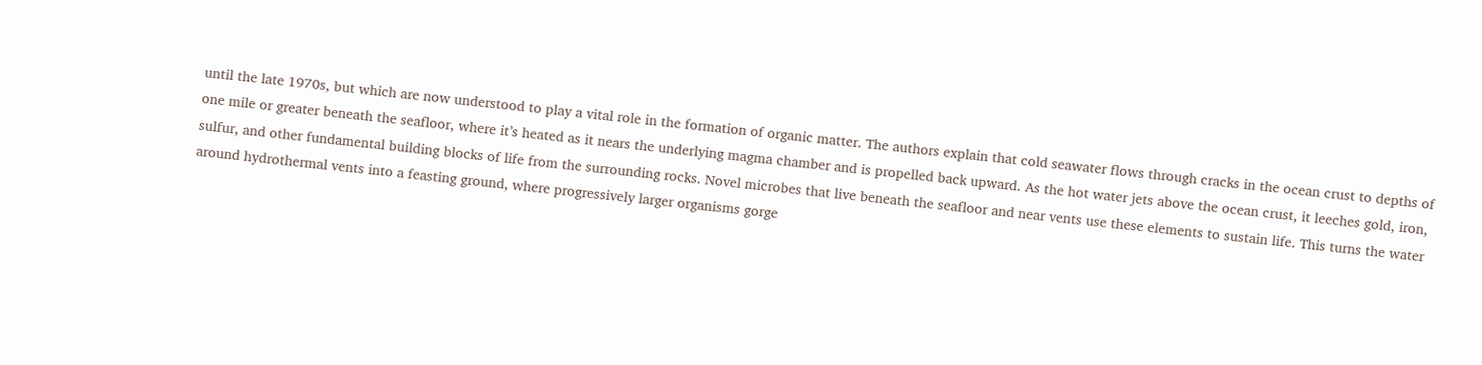until the late 1970s, but which are now understood to play a vital role in the formation of organic matter. The authors explain that cold seawater flows through cracks in the ocean crust to depths of one mile or greater beneath the seafloor, where it’s heated as it nears the underlying magma chamber and is propelled back upward. As the hot water jets above the ocean crust, it leeches gold, iron, sulfur, and other fundamental building blocks of life from the surrounding rocks. Novel microbes that live beneath the seafloor and near vents use these elements to sustain life. This turns the water around hydrothermal vents into a feasting ground, where progressively larger organisms gorge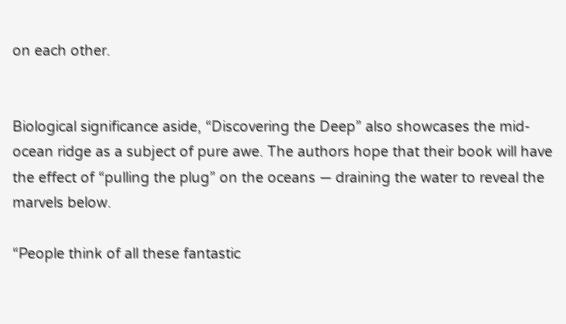on each other.


Biological significance aside, “Discovering the Deep” also showcases the mid-ocean ridge as a subject of pure awe. The authors hope that their book will have the effect of “pulling the plug” on the oceans — draining the water to reveal the marvels below.

“People think of all these fantastic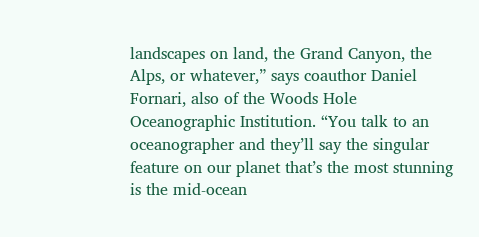landscapes on land, the Grand Canyon, the Alps, or whatever,” says coauthor Daniel Fornari, also of the Woods Hole Oceanographic Institution. “You talk to an oceanographer and they’ll say the singular feature on our planet that’s the most stunning is the mid-ocean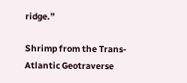ridge.”

Shrimp from the Trans-Atlantic Geotraverse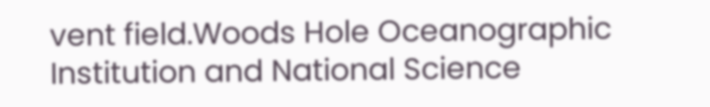vent field.Woods Hole Oceanographic Institution and National Science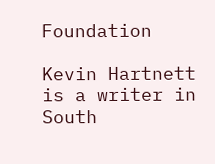Foundation

Kevin Hartnett is a writer in South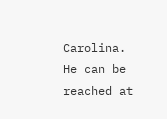Carolina. He can be reached at